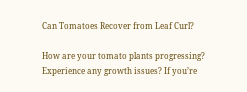Can Tomatoes Recover from Leaf Curl?

How are your tomato plants progressing? Experience any growth issues? If you’re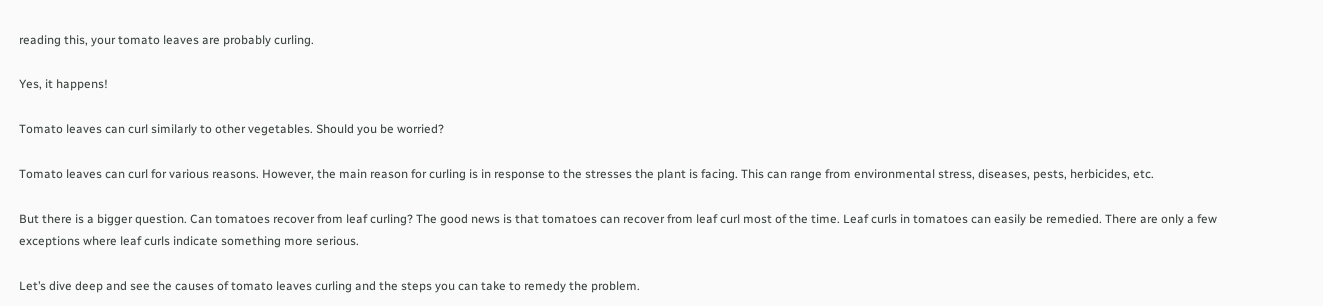reading this, your tomato leaves are probably curling.

Yes, it happens!

Tomato leaves can curl similarly to other vegetables. Should you be worried?

Tomato leaves can curl for various reasons. However, the main reason for curling is in response to the stresses the plant is facing. This can range from environmental stress, diseases, pests, herbicides, etc.

But there is a bigger question. Can tomatoes recover from leaf curling? The good news is that tomatoes can recover from leaf curl most of the time. Leaf curls in tomatoes can easily be remedied. There are only a few exceptions where leaf curls indicate something more serious.

Let’s dive deep and see the causes of tomato leaves curling and the steps you can take to remedy the problem.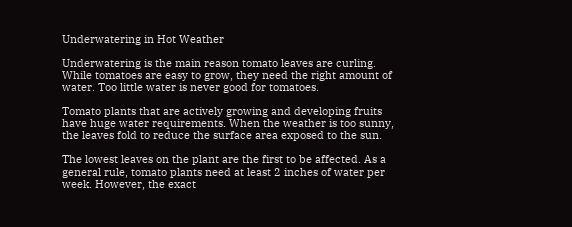Underwatering in Hot Weather

Underwatering is the main reason tomato leaves are curling. While tomatoes are easy to grow, they need the right amount of water. Too little water is never good for tomatoes.

Tomato plants that are actively growing and developing fruits have huge water requirements. When the weather is too sunny, the leaves fold to reduce the surface area exposed to the sun.

The lowest leaves on the plant are the first to be affected. As a general rule, tomato plants need at least 2 inches of water per week. However, the exact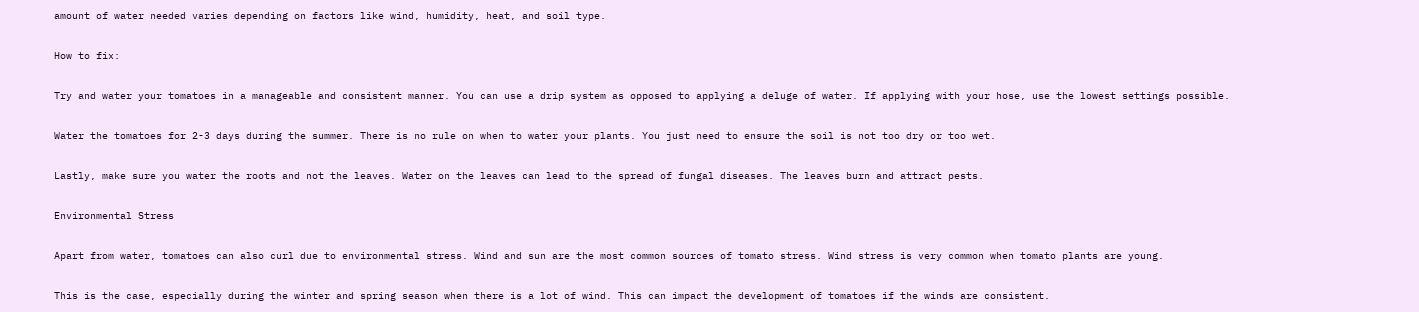amount of water needed varies depending on factors like wind, humidity, heat, and soil type.

How to fix:

Try and water your tomatoes in a manageable and consistent manner. You can use a drip system as opposed to applying a deluge of water. If applying with your hose, use the lowest settings possible.

Water the tomatoes for 2-3 days during the summer. There is no rule on when to water your plants. You just need to ensure the soil is not too dry or too wet.

Lastly, make sure you water the roots and not the leaves. Water on the leaves can lead to the spread of fungal diseases. The leaves burn and attract pests.

Environmental Stress

Apart from water, tomatoes can also curl due to environmental stress. Wind and sun are the most common sources of tomato stress. Wind stress is very common when tomato plants are young.

This is the case, especially during the winter and spring season when there is a lot of wind. This can impact the development of tomatoes if the winds are consistent.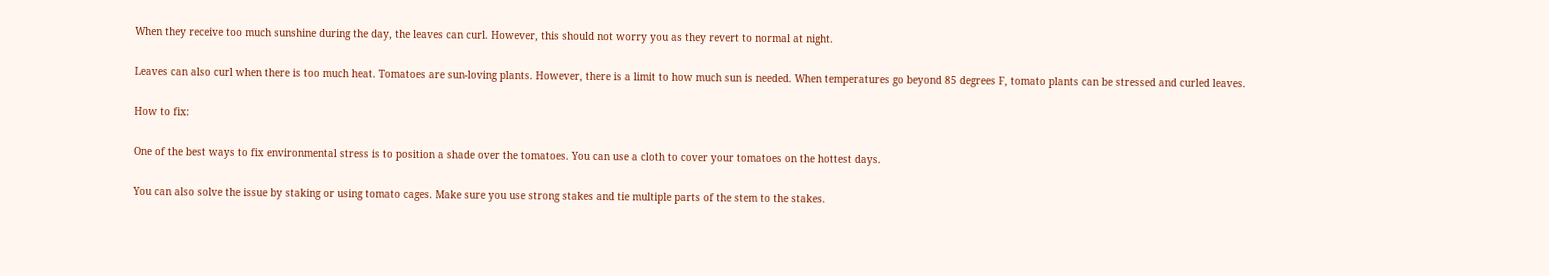When they receive too much sunshine during the day, the leaves can curl. However, this should not worry you as they revert to normal at night.

Leaves can also curl when there is too much heat. Tomatoes are sun-loving plants. However, there is a limit to how much sun is needed. When temperatures go beyond 85 degrees F, tomato plants can be stressed and curled leaves.

How to fix:

One of the best ways to fix environmental stress is to position a shade over the tomatoes. You can use a cloth to cover your tomatoes on the hottest days.

You can also solve the issue by staking or using tomato cages. Make sure you use strong stakes and tie multiple parts of the stem to the stakes.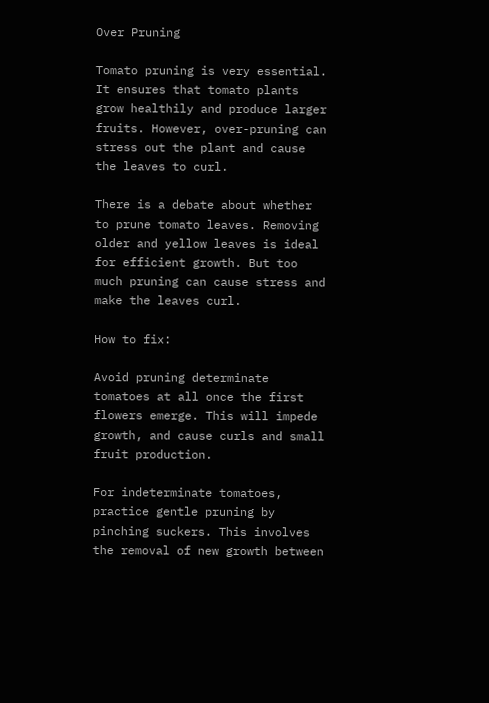Over Pruning

Tomato pruning is very essential. It ensures that tomato plants grow healthily and produce larger fruits. However, over-pruning can stress out the plant and cause the leaves to curl.

There is a debate about whether to prune tomato leaves. Removing older and yellow leaves is ideal for efficient growth. But too much pruning can cause stress and make the leaves curl.

How to fix:

Avoid pruning determinate tomatoes at all once the first flowers emerge. This will impede growth, and cause curls and small fruit production.

For indeterminate tomatoes, practice gentle pruning by pinching suckers. This involves the removal of new growth between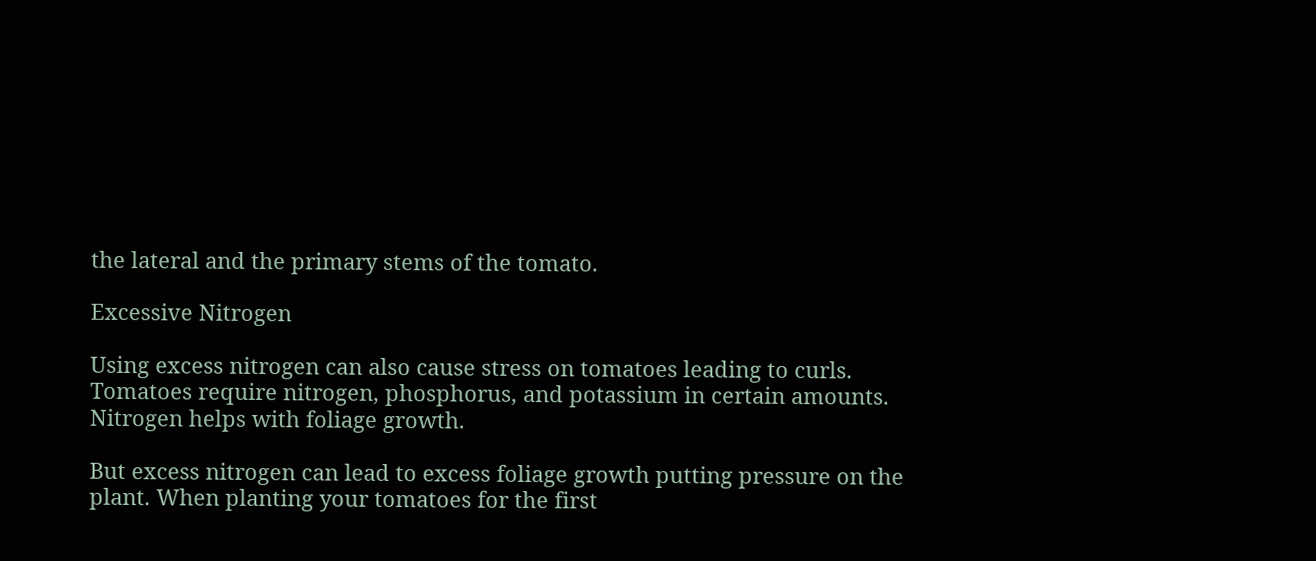the lateral and the primary stems of the tomato.

Excessive Nitrogen

Using excess nitrogen can also cause stress on tomatoes leading to curls. Tomatoes require nitrogen, phosphorus, and potassium in certain amounts. Nitrogen helps with foliage growth.

But excess nitrogen can lead to excess foliage growth putting pressure on the plant. When planting your tomatoes for the first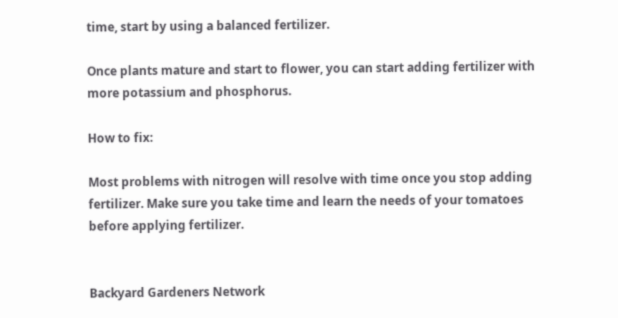time, start by using a balanced fertilizer.

Once plants mature and start to flower, you can start adding fertilizer with more potassium and phosphorus.

How to fix:

Most problems with nitrogen will resolve with time once you stop adding fertilizer. Make sure you take time and learn the needs of your tomatoes before applying fertilizer.


Backyard Gardeners Network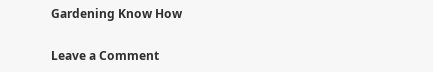Gardening Know How

Leave a Comment